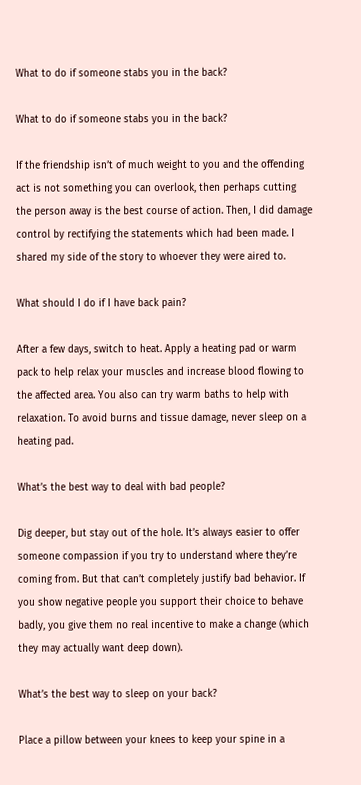What to do if someone stabs you in the back?

What to do if someone stabs you in the back?

If the friendship isn’t of much weight to you and the offending act is not something you can overlook, then perhaps cutting the person away is the best course of action. Then, I did damage control by rectifying the statements which had been made. I shared my side of the story to whoever they were aired to.

What should I do if I have back pain?

After a few days, switch to heat. Apply a heating pad or warm pack to help relax your muscles and increase blood flowing to the affected area. You also can try warm baths to help with relaxation. To avoid burns and tissue damage, never sleep on a heating pad.

What’s the best way to deal with bad people?

Dig deeper, but stay out of the hole. It’s always easier to offer someone compassion if you try to understand where they’re coming from. But that can’t completely justify bad behavior. If you show negative people you support their choice to behave badly, you give them no real incentive to make a change (which they may actually want deep down).

What’s the best way to sleep on your back?

Place a pillow between your knees to keep your spine in a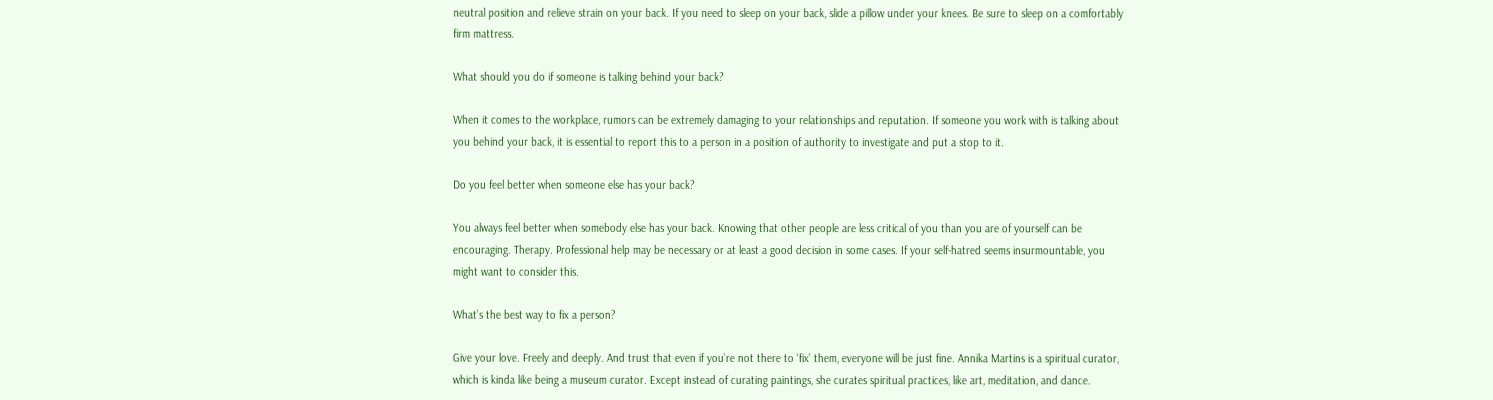neutral position and relieve strain on your back. If you need to sleep on your back, slide a pillow under your knees. Be sure to sleep on a comfortably firm mattress.

What should you do if someone is talking behind your back?

When it comes to the workplace, rumors can be extremely damaging to your relationships and reputation. If someone you work with is talking about you behind your back, it is essential to report this to a person in a position of authority to investigate and put a stop to it.

Do you feel better when someone else has your back?

You always feel better when somebody else has your back. Knowing that other people are less critical of you than you are of yourself can be encouraging. Therapy. Professional help may be necessary or at least a good decision in some cases. If your self-hatred seems insurmountable, you might want to consider this.

What’s the best way to fix a person?

Give your love. Freely and deeply. And trust that even if you’re not there to ‘fix’ them, everyone will be just fine. Annika Martins is a spiritual curator, which is kinda like being a museum curator. Except instead of curating paintings, she curates spiritual practices, like art, meditation, and dance.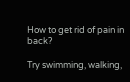How to get rid of pain in back?

Try swimming, walking,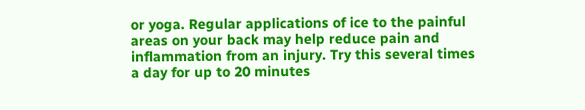or yoga. Regular applications of ice to the painful areas on your back may help reduce pain and inflammation from an injury. Try this several times a day for up to 20 minutes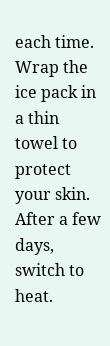each time. Wrap the ice pack in a thin towel to protect your skin. After a few days, switch to heat.